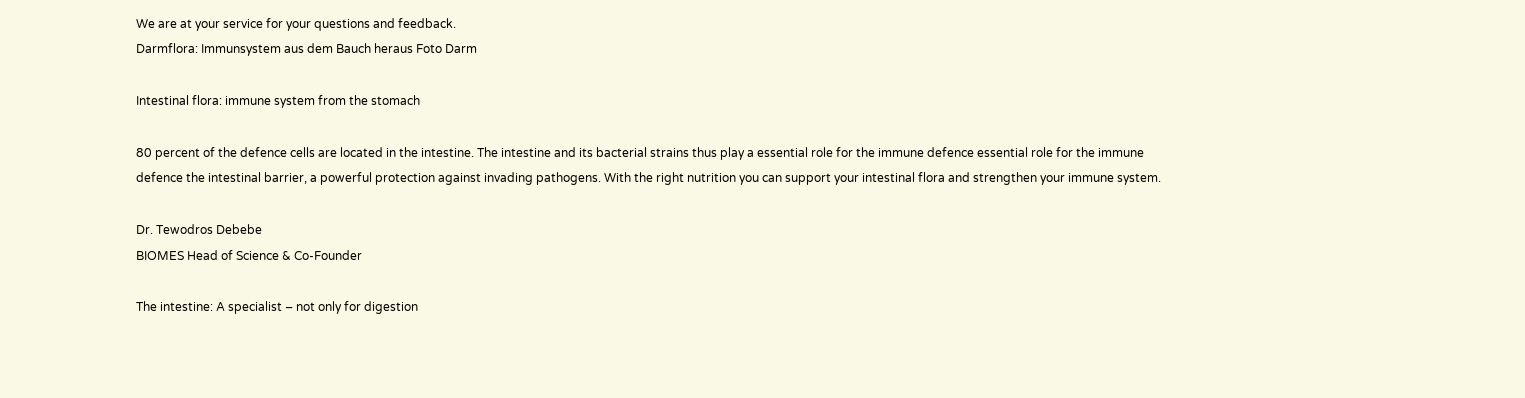We are at your service for your questions and feedback.
Darmflora: Immunsystem aus dem Bauch heraus Foto Darm

Intestinal flora: immune system from the stomach

80 percent of the defence cells are located in the intestine. The intestine and its bacterial strains thus play a essential role for the immune defence essential role for the immune defence the intestinal barrier, a powerful protection against invading pathogens. With the right nutrition you can support your intestinal flora and strengthen your immune system.

Dr. Tewodros Debebe
BIOMES Head of Science & Co-Founder

The intestine: A specialist – not only for digestion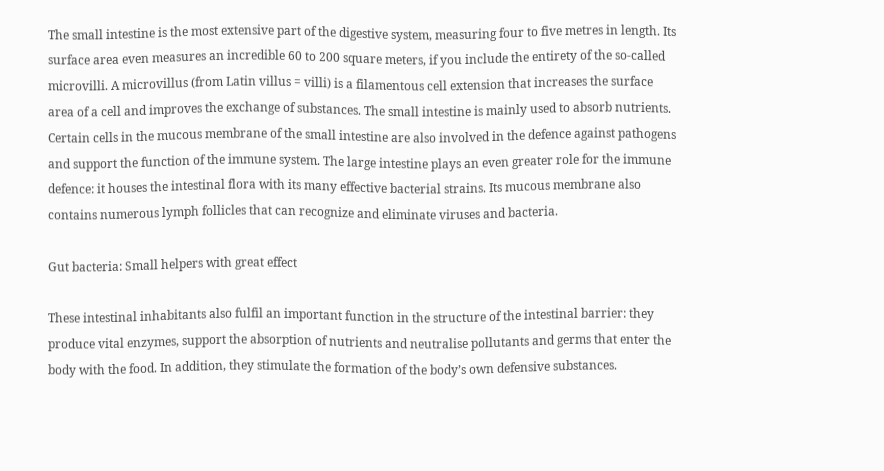The small intestine is the most extensive part of the digestive system, measuring four to five metres in length. Its surface area even measures an incredible 60 to 200 square meters, if you include the entirety of the so-called microvilli. A microvillus (from Latin villus = villi) is a filamentous cell extension that increases the surface area of a cell and improves the exchange of substances. The small intestine is mainly used to absorb nutrients. Certain cells in the mucous membrane of the small intestine are also involved in the defence against pathogens and support the function of the immune system. The large intestine plays an even greater role for the immune defence: it houses the intestinal flora with its many effective bacterial strains. Its mucous membrane also contains numerous lymph follicles that can recognize and eliminate viruses and bacteria.

Gut bacteria: Small helpers with great effect

These intestinal inhabitants also fulfil an important function in the structure of the intestinal barrier: they produce vital enzymes, support the absorption of nutrients and neutralise pollutants and germs that enter the body with the food. In addition, they stimulate the formation of the body’s own defensive substances.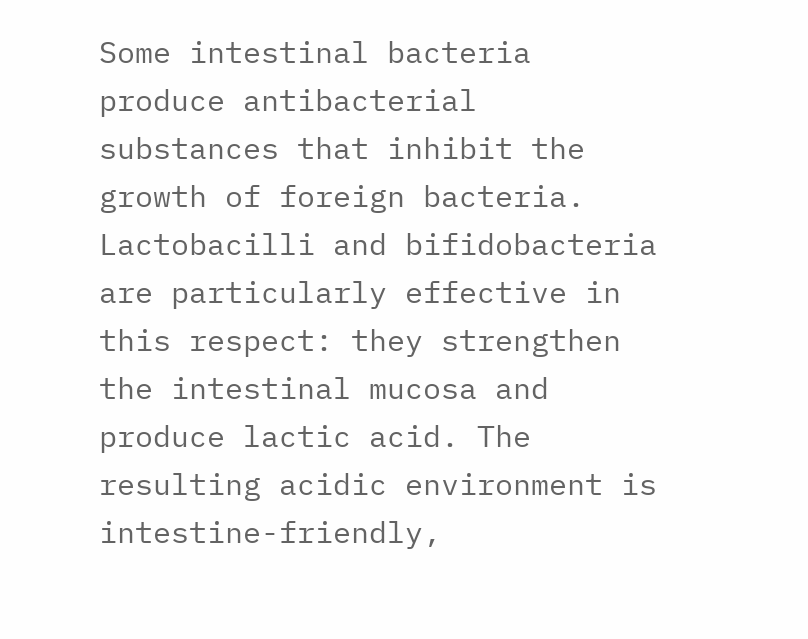Some intestinal bacteria produce antibacterial substances that inhibit the growth of foreign bacteria. Lactobacilli and bifidobacteria are particularly effective in this respect: they strengthen the intestinal mucosa and produce lactic acid. The resulting acidic environment is intestine-friendly,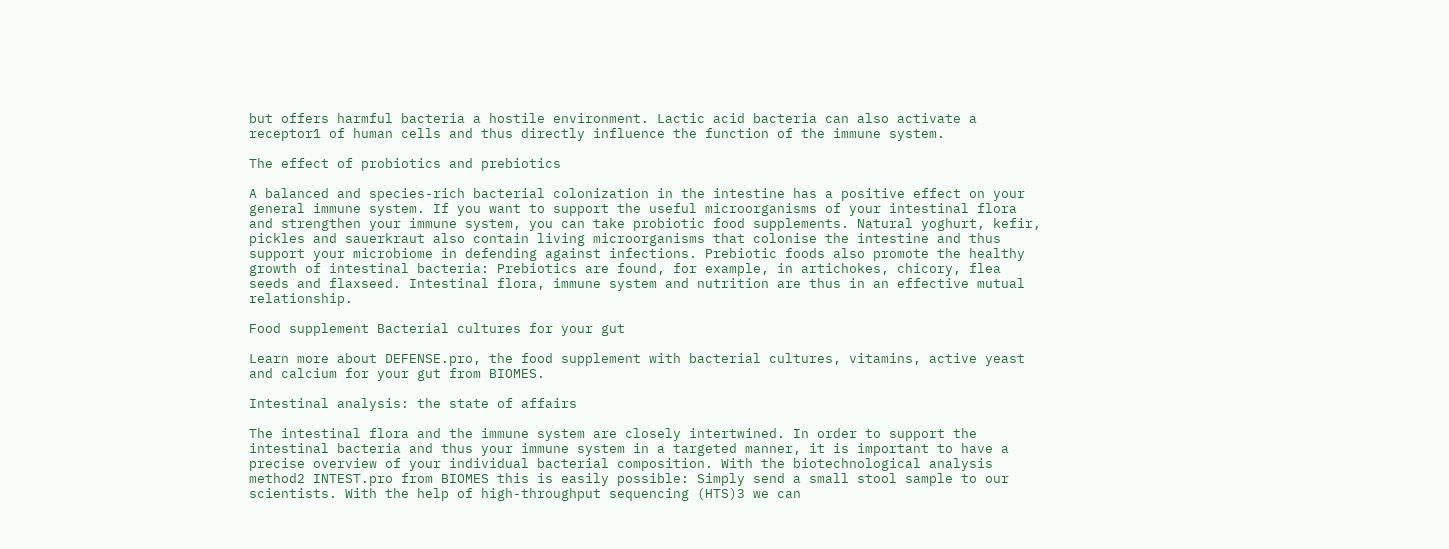but offers harmful bacteria a hostile environment. Lactic acid bacteria can also activate a receptor1 of human cells and thus directly influence the function of the immune system.

The effect of probiotics and prebiotics

A balanced and species-rich bacterial colonization in the intestine has a positive effect on your general immune system. If you want to support the useful microorganisms of your intestinal flora and strengthen your immune system, you can take probiotic food supplements. Natural yoghurt, kefir, pickles and sauerkraut also contain living microorganisms that colonise the intestine and thus support your microbiome in defending against infections. Prebiotic foods also promote the healthy growth of intestinal bacteria: Prebiotics are found, for example, in artichokes, chicory, flea seeds and flaxseed. Intestinal flora, immune system and nutrition are thus in an effective mutual relationship.

Food supplement Bacterial cultures for your gut

Learn more about DEFENSE.pro, the food supplement with bacterial cultures, vitamins, active yeast and calcium for your gut from BIOMES.

Intestinal analysis: the state of affairs

The intestinal flora and the immune system are closely intertwined. In order to support the intestinal bacteria and thus your immune system in a targeted manner, it is important to have a precise overview of your individual bacterial composition. With the biotechnological analysis method2 INTEST.pro from BIOMES this is easily possible: Simply send a small stool sample to our scientists. With the help of high-throughput sequencing (HTS)3 we can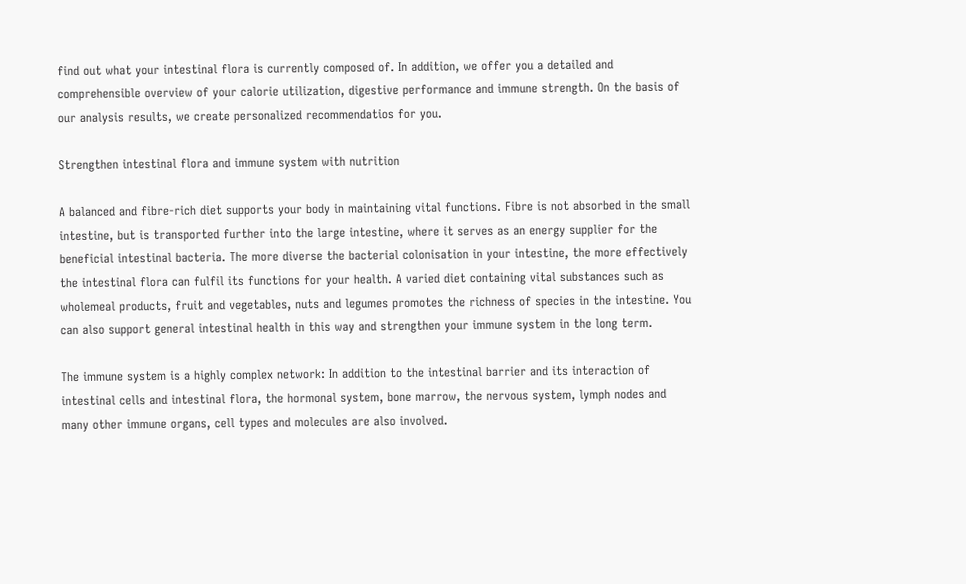find out what your intestinal flora is currently composed of. In addition, we offer you a detailed and comprehensible overview of your calorie utilization, digestive performance and immune strength. On the basis of our analysis results, we create personalized recommendatios for you.

Strengthen intestinal flora and immune system with nutrition

A balanced and fibre-rich diet supports your body in maintaining vital functions. Fibre is not absorbed in the small intestine, but is transported further into the large intestine, where it serves as an energy supplier for the beneficial intestinal bacteria. The more diverse the bacterial colonisation in your intestine, the more effectively the intestinal flora can fulfil its functions for your health. A varied diet containing vital substances such as wholemeal products, fruit and vegetables, nuts and legumes promotes the richness of species in the intestine. You can also support general intestinal health in this way and strengthen your immune system in the long term.

The immune system is a highly complex network: In addition to the intestinal barrier and its interaction of intestinal cells and intestinal flora, the hormonal system, bone marrow, the nervous system, lymph nodes and many other immune organs, cell types and molecules are also involved.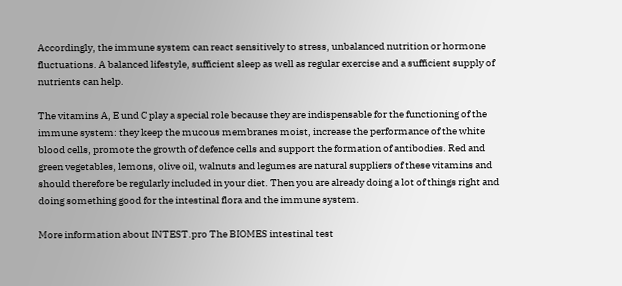Accordingly, the immune system can react sensitively to stress, unbalanced nutrition or hormone fluctuations. A balanced lifestyle, sufficient sleep as well as regular exercise and a sufficient supply of nutrients can help.

The vitamins A, E und C play a special role because they are indispensable for the functioning of the immune system: they keep the mucous membranes moist, increase the performance of the white blood cells, promote the growth of defence cells and support the formation of antibodies. Red and green vegetables, lemons, olive oil, walnuts and legumes are natural suppliers of these vitamins and should therefore be regularly included in your diet. Then you are already doing a lot of things right and doing something good for the intestinal flora and the immune system.

More information about INTEST.pro The BIOMES intestinal test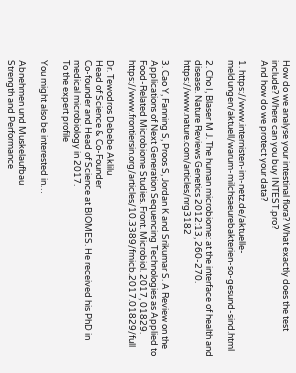How do we analyse your intestinal flora? What exactly does the test include? Where can you buy INTEST.pro?
And how do we protect your data?

1. https://www.internisten-im-netz.de/aktuelle-meldungen/aktuell/warum-milchsaeurebakterien-so-gesund-sind.html

2. Cho I, Blaser M J. The human microbiome: at the interface of health and disease. Nature Reviews Genetics 2012:13, 260-270. https://www.nature.com/articles/nrg3182

3. Cao Y, Fanning S, Proos S, Jordan K and Srikumar S. A Review on the Applications of Next Generation Sequencing Technologies as Applied to Food-Related Microbiome Studies. Front. Microbiol. 2017, 01829.  https://www.frontiersin.org/articles/10.3389/fmicb.2017.01829/full

Dr. Tewodros Debebe Aklilu
Head of Science & Co-Founder
Co-founder and Head of Science at BIOMES. He received his PhD in medical microbiology in 2017.
To the expert profile

You might also be interested in…

Abnehmen und Muskelaufbau
Strength and Performance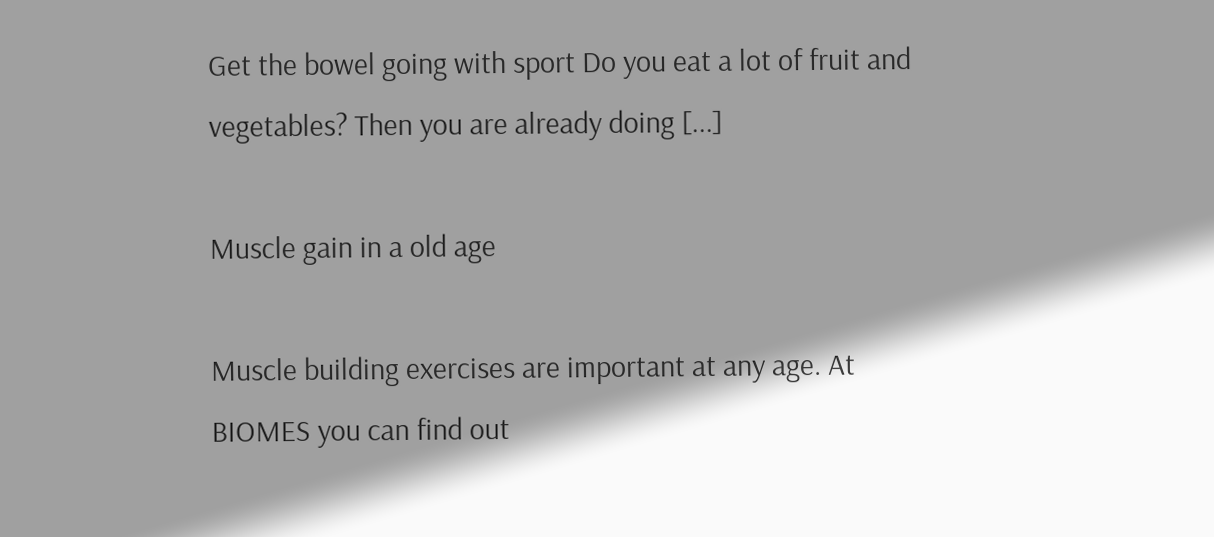Get the bowel going with sport Do you eat a lot of fruit and vegetables? Then you are already doing [...]

Muscle gain in a old age

Muscle building exercises are important at any age. At BIOMES you can find out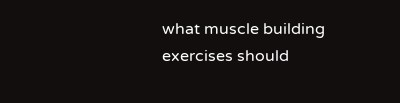what muscle building exercises should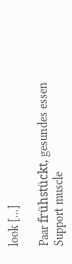look [...]

Paar frühstückt, gesundes essen
Support muscle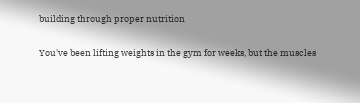building through proper nutrition

You've been lifting weights in the gym for weeks, but the muscles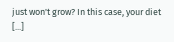just won't grow? In this case, your diet [...]